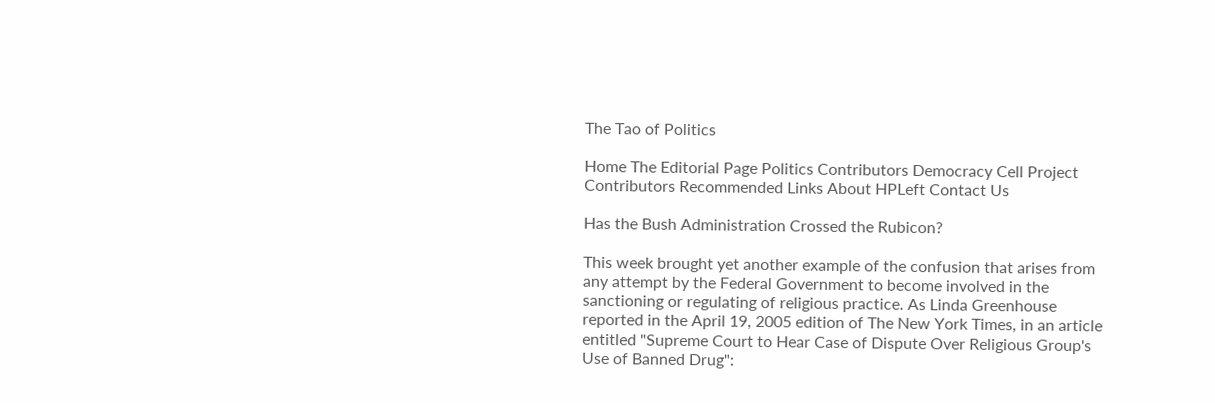The Tao of Politics

Home The Editorial Page Politics Contributors Democracy Cell Project Contributors Recommended Links About HPLeft Contact Us

Has the Bush Administration Crossed the Rubicon?

This week brought yet another example of the confusion that arises from any attempt by the Federal Government to become involved in the sanctioning or regulating of religious practice. As Linda Greenhouse reported in the April 19, 2005 edition of The New York Times, in an article entitled "Supreme Court to Hear Case of Dispute Over Religious Group's Use of Banned Drug":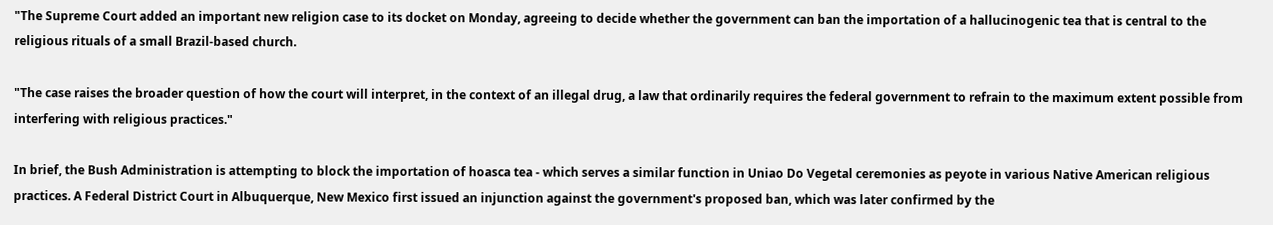"The Supreme Court added an important new religion case to its docket on Monday, agreeing to decide whether the government can ban the importation of a hallucinogenic tea that is central to the religious rituals of a small Brazil-based church.

"The case raises the broader question of how the court will interpret, in the context of an illegal drug, a law that ordinarily requires the federal government to refrain to the maximum extent possible from interfering with religious practices."

In brief, the Bush Administration is attempting to block the importation of hoasca tea - which serves a similar function in Uniao Do Vegetal ceremonies as peyote in various Native American religious practices. A Federal District Court in Albuquerque, New Mexico first issued an injunction against the government's proposed ban, which was later confirmed by the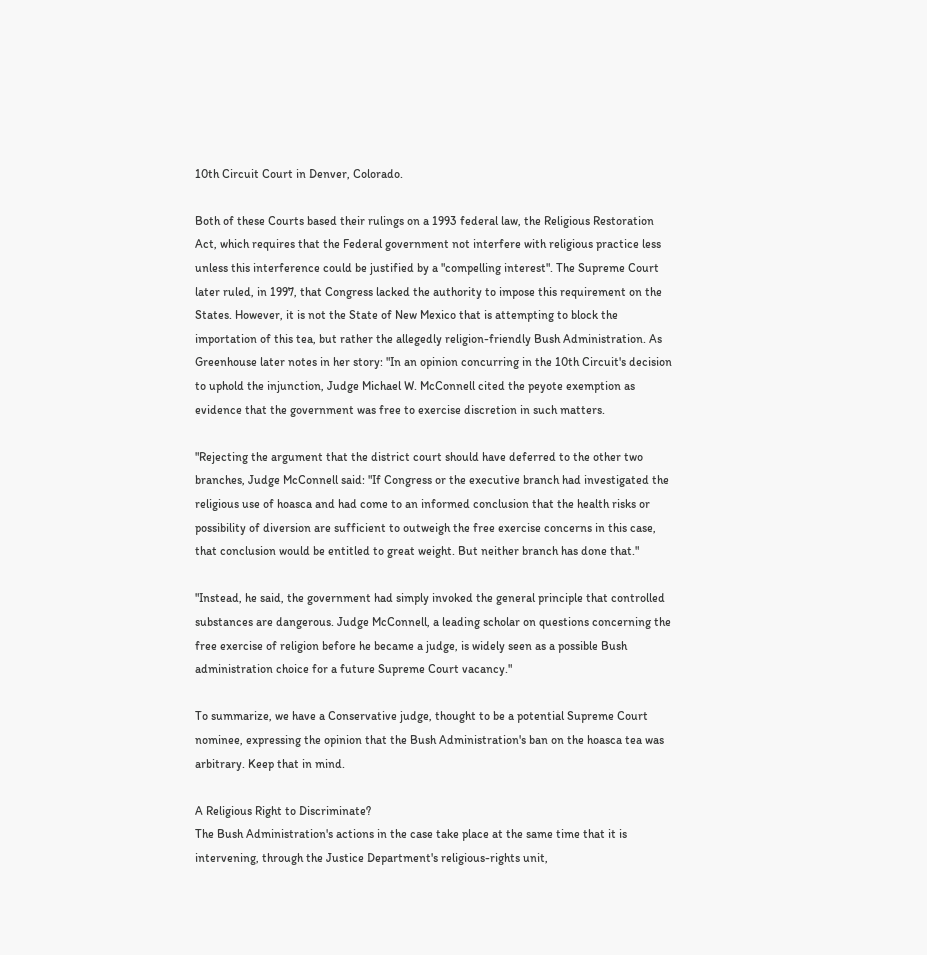10th Circuit Court in Denver, Colorado.

Both of these Courts based their rulings on a 1993 federal law, the Religious Restoration Act, which requires that the Federal government not interfere with religious practice less unless this interference could be justified by a "compelling interest". The Supreme Court later ruled, in 1997, that Congress lacked the authority to impose this requirement on the States. However, it is not the State of New Mexico that is attempting to block the importation of this tea, but rather the allegedly religion-friendly Bush Administration. As Greenhouse later notes in her story: "In an opinion concurring in the 10th Circuit's decision to uphold the injunction, Judge Michael W. McConnell cited the peyote exemption as evidence that the government was free to exercise discretion in such matters.

"Rejecting the argument that the district court should have deferred to the other two branches, Judge McConnell said: "If Congress or the executive branch had investigated the religious use of hoasca and had come to an informed conclusion that the health risks or possibility of diversion are sufficient to outweigh the free exercise concerns in this case, that conclusion would be entitled to great weight. But neither branch has done that."

"Instead, he said, the government had simply invoked the general principle that controlled substances are dangerous. Judge McConnell, a leading scholar on questions concerning the free exercise of religion before he became a judge, is widely seen as a possible Bush administration choice for a future Supreme Court vacancy."

To summarize, we have a Conservative judge, thought to be a potential Supreme Court nominee, expressing the opinion that the Bush Administration's ban on the hoasca tea was arbitrary. Keep that in mind.

A Religious Right to Discriminate?
The Bush Administration's actions in the case take place at the same time that it is intervening, through the Justice Department's religious-rights unit,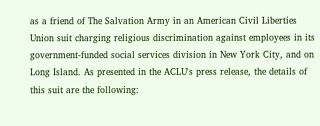as a friend of The Salvation Army in an American Civil Liberties Union suit charging religious discrimination against employees in its government-funded social services division in New York City, and on Long Island. As presented in the ACLU's press release, the details of this suit are the following: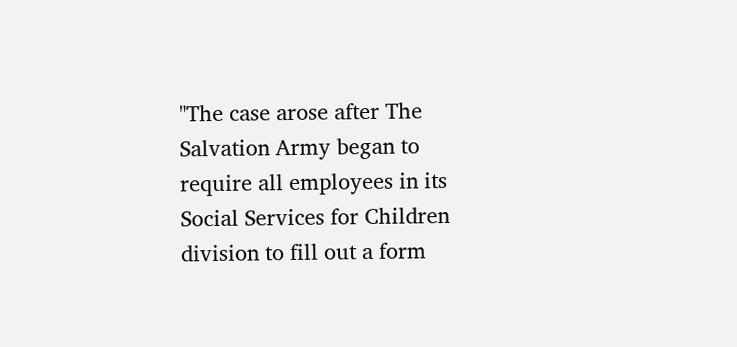"The case arose after The Salvation Army began to require all employees in its Social Services for Children division to fill out a form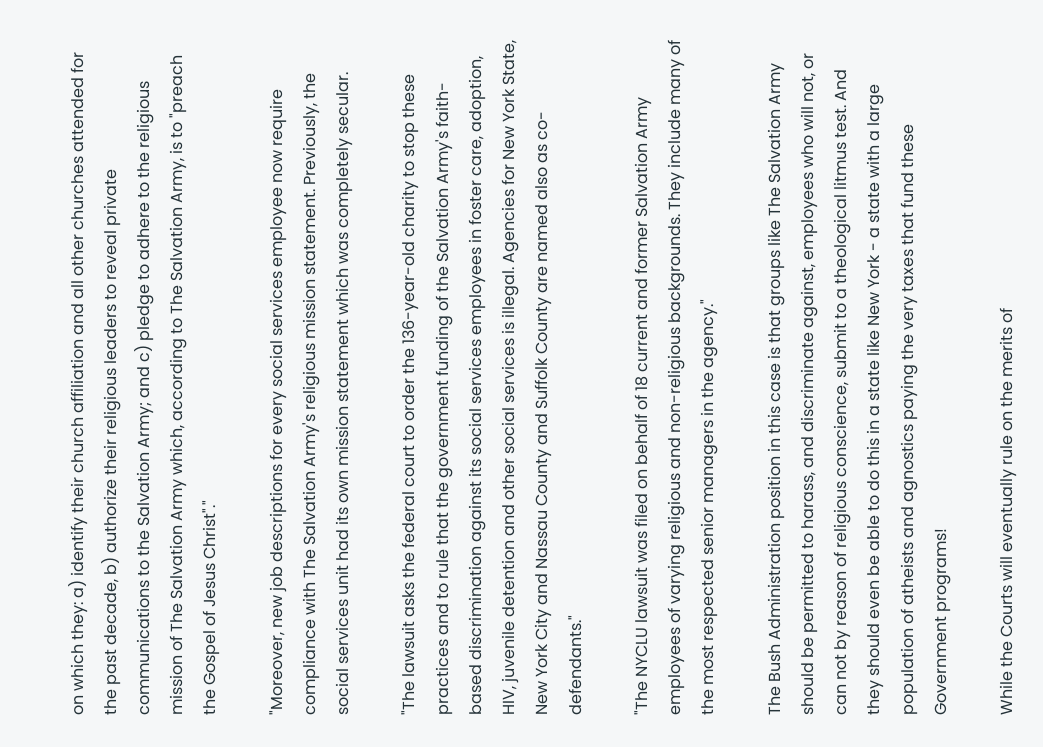on which they: a) identify their church affiliation and all other churches attended for the past decade, b) authorize their religious leaders to reveal private communications to the Salvation Army; and c) pledge to adhere to the religious mission of The Salvation Army which, according to The Salvation Army, is to "preach the Gospel of Jesus Christ"."

"Moreover, new job descriptions for every social services employee now require compliance with The Salvation Army's religious mission statement. Previously, the social services unit had its own mission statement which was completely secular.

"The lawsuit asks the federal court to order the 136-year-old charity to stop these practices and to rule that the government funding of the Salvation Army's faith-based discrimination against its social services employees in foster care, adoption, HIV, juvenile detention and other social services is illegal. Agencies for New York State, New York City and Nassau County and Suffolk County are named also as co-defendants."

"The NYCLU lawsuit was filed on behalf of 18 current and former Salvation Army employees of varying religious and non-religious backgrounds. They include many of the most respected senior managers in the agency."

The Bush Administration position in this case is that groups like The Salvation Army should be permitted to harass, and discriminate against, employees who will not, or can not by reason of religious conscience, submit to a theological litmus test. And they should even be able to do this in a state like New York - a state with a large population of atheists and agnostics paying the very taxes that fund these Government programs!

While the Courts will eventually rule on the merits of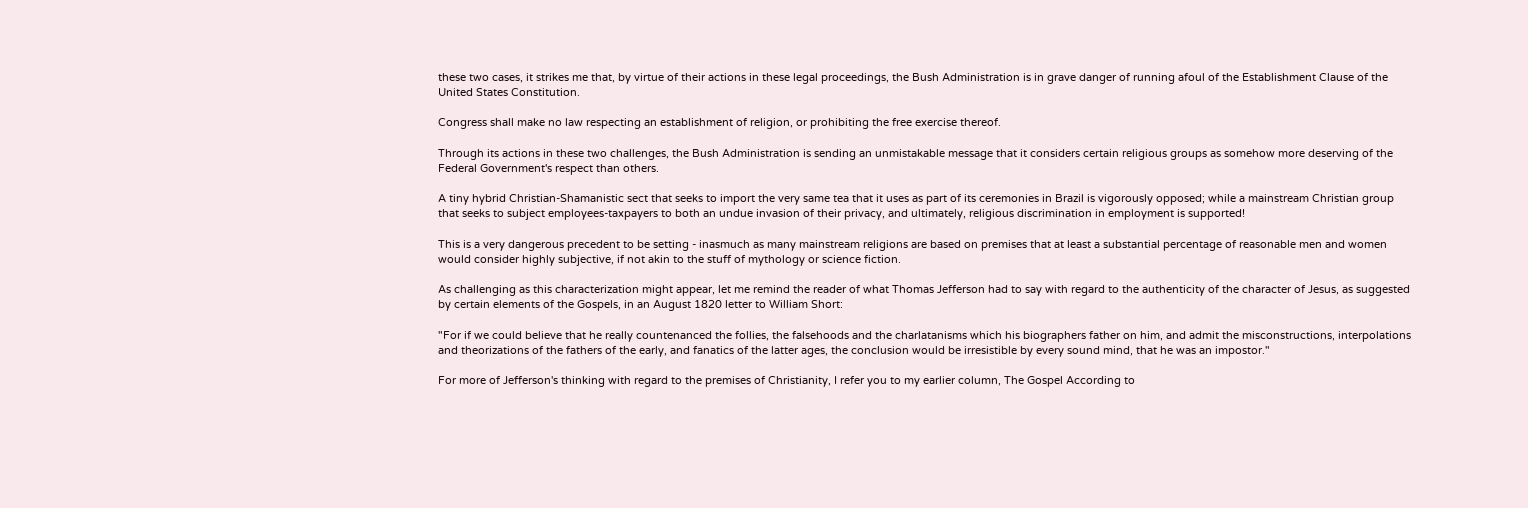these two cases, it strikes me that, by virtue of their actions in these legal proceedings, the Bush Administration is in grave danger of running afoul of the Establishment Clause of the United States Constitution.

Congress shall make no law respecting an establishment of religion, or prohibiting the free exercise thereof.

Through its actions in these two challenges, the Bush Administration is sending an unmistakable message that it considers certain religious groups as somehow more deserving of the Federal Government's respect than others.

A tiny hybrid Christian-Shamanistic sect that seeks to import the very same tea that it uses as part of its ceremonies in Brazil is vigorously opposed; while a mainstream Christian group that seeks to subject employees-taxpayers to both an undue invasion of their privacy, and ultimately, religious discrimination in employment is supported!

This is a very dangerous precedent to be setting - inasmuch as many mainstream religions are based on premises that at least a substantial percentage of reasonable men and women would consider highly subjective, if not akin to the stuff of mythology or science fiction.

As challenging as this characterization might appear, let me remind the reader of what Thomas Jefferson had to say with regard to the authenticity of the character of Jesus, as suggested by certain elements of the Gospels, in an August 1820 letter to William Short:

"For if we could believe that he really countenanced the follies, the falsehoods and the charlatanisms which his biographers father on him, and admit the misconstructions, interpolations and theorizations of the fathers of the early, and fanatics of the latter ages, the conclusion would be irresistible by every sound mind, that he was an impostor."

For more of Jefferson's thinking with regard to the premises of Christianity, I refer you to my earlier column, The Gospel According to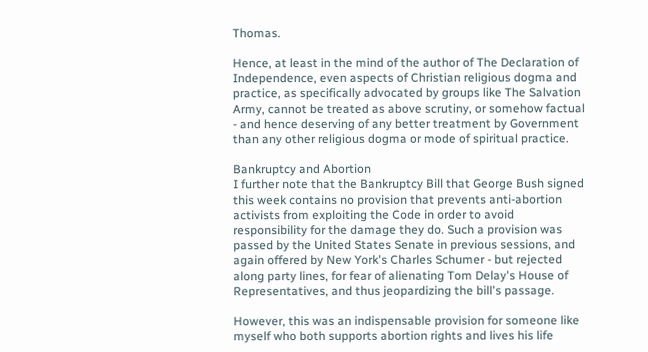Thomas.

Hence, at least in the mind of the author of The Declaration of Independence, even aspects of Christian religious dogma and practice, as specifically advocated by groups like The Salvation Army, cannot be treated as above scrutiny, or somehow factual - and hence deserving of any better treatment by Government than any other religious dogma or mode of spiritual practice.

Bankruptcy and Abortion
I further note that the Bankruptcy Bill that George Bush signed this week contains no provision that prevents anti-abortion activists from exploiting the Code in order to avoid responsibility for the damage they do. Such a provision was passed by the United States Senate in previous sessions, and again offered by New York's Charles Schumer - but rejected along party lines, for fear of alienating Tom Delay's House of Representatives, and thus jeopardizing the bill's passage.

However, this was an indispensable provision for someone like myself who both supports abortion rights and lives his life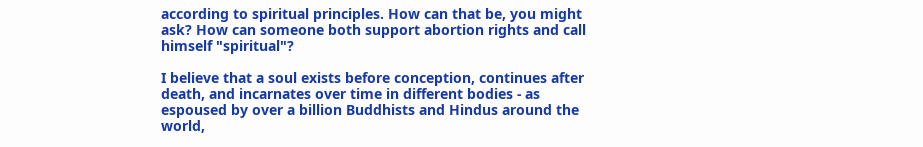according to spiritual principles. How can that be, you might ask? How can someone both support abortion rights and call himself "spiritual"?

I believe that a soul exists before conception, continues after death, and incarnates over time in different bodies - as espoused by over a billion Buddhists and Hindus around the world,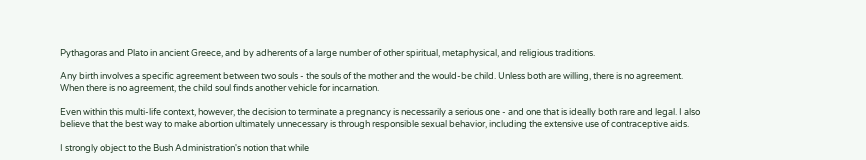Pythagoras and Plato in ancient Greece, and by adherents of a large number of other spiritual, metaphysical, and religious traditions.

Any birth involves a specific agreement between two souls - the souls of the mother and the would-be child. Unless both are willing, there is no agreement. When there is no agreement, the child soul finds another vehicle for incarnation.

Even within this multi-life context, however, the decision to terminate a pregnancy is necessarily a serious one - and one that is ideally both rare and legal. I also believe that the best way to make abortion ultimately unnecessary is through responsible sexual behavior, including the extensive use of contraceptive aids.

I strongly object to the Bush Administration's notion that while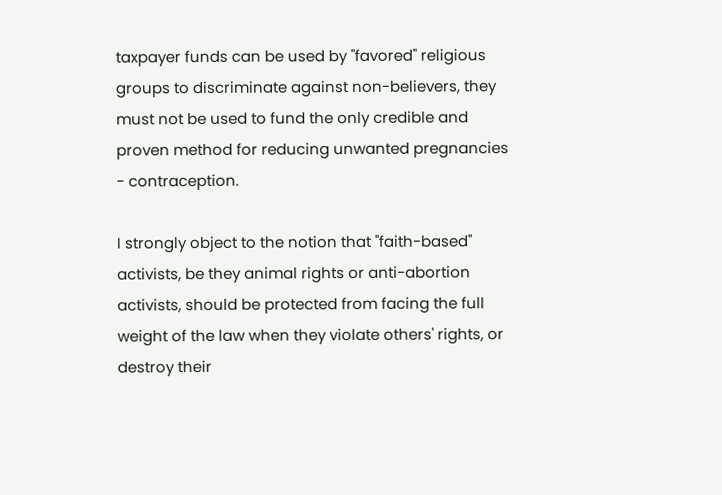taxpayer funds can be used by "favored" religious groups to discriminate against non-believers, they must not be used to fund the only credible and proven method for reducing unwanted pregnancies - contraception.

I strongly object to the notion that "faith-based" activists, be they animal rights or anti-abortion activists, should be protected from facing the full weight of the law when they violate others' rights, or destroy their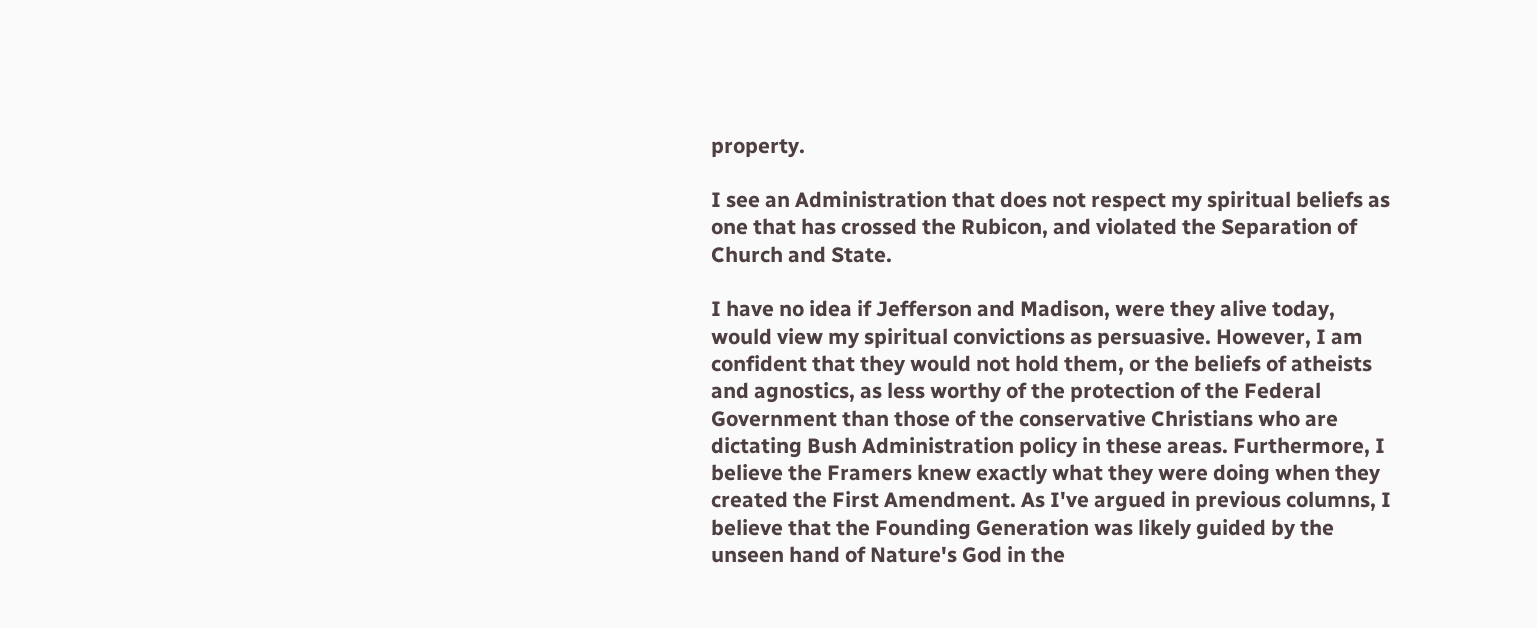property.

I see an Administration that does not respect my spiritual beliefs as one that has crossed the Rubicon, and violated the Separation of Church and State.

I have no idea if Jefferson and Madison, were they alive today, would view my spiritual convictions as persuasive. However, I am confident that they would not hold them, or the beliefs of atheists and agnostics, as less worthy of the protection of the Federal Government than those of the conservative Christians who are dictating Bush Administration policy in these areas. Furthermore, I believe the Framers knew exactly what they were doing when they created the First Amendment. As I've argued in previous columns, I believe that the Founding Generation was likely guided by the unseen hand of Nature's God in the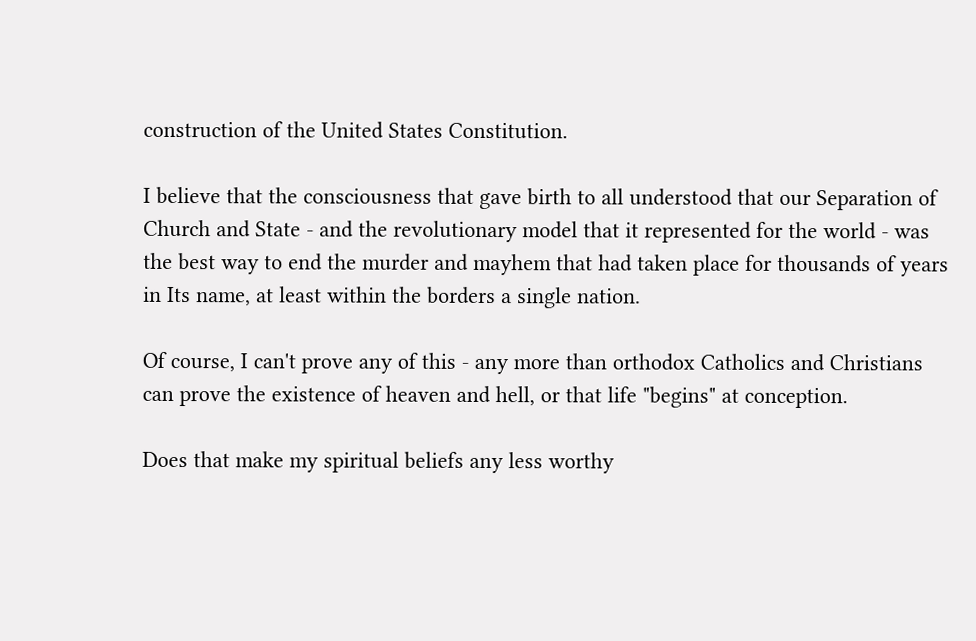construction of the United States Constitution.

I believe that the consciousness that gave birth to all understood that our Separation of Church and State - and the revolutionary model that it represented for the world - was the best way to end the murder and mayhem that had taken place for thousands of years in Its name, at least within the borders a single nation.

Of course, I can't prove any of this - any more than orthodox Catholics and Christians can prove the existence of heaven and hell, or that life "begins" at conception.

Does that make my spiritual beliefs any less worthy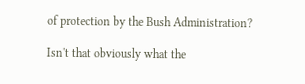of protection by the Bush Administration?

Isn't that obviously what the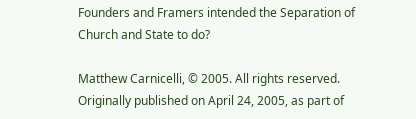Founders and Framers intended the Separation of Church and State to do?

Matthew Carnicelli, © 2005. All rights reserved.
Originally published on April 24, 2005, as part of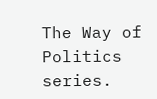The Way of Politics series.